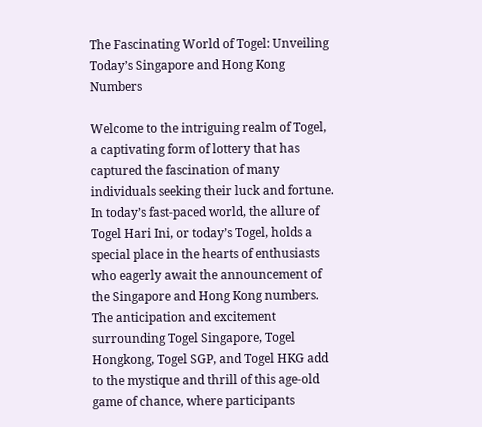The Fascinating World of Togel: Unveiling Today’s Singapore and Hong Kong Numbers

Welcome to the intriguing realm of Togel, a captivating form of lottery that has captured the fascination of many individuals seeking their luck and fortune. In today’s fast-paced world, the allure of Togel Hari Ini, or today’s Togel, holds a special place in the hearts of enthusiasts who eagerly await the announcement of the Singapore and Hong Kong numbers. The anticipation and excitement surrounding Togel Singapore, Togel Hongkong, Togel SGP, and Togel HKG add to the mystique and thrill of this age-old game of chance, where participants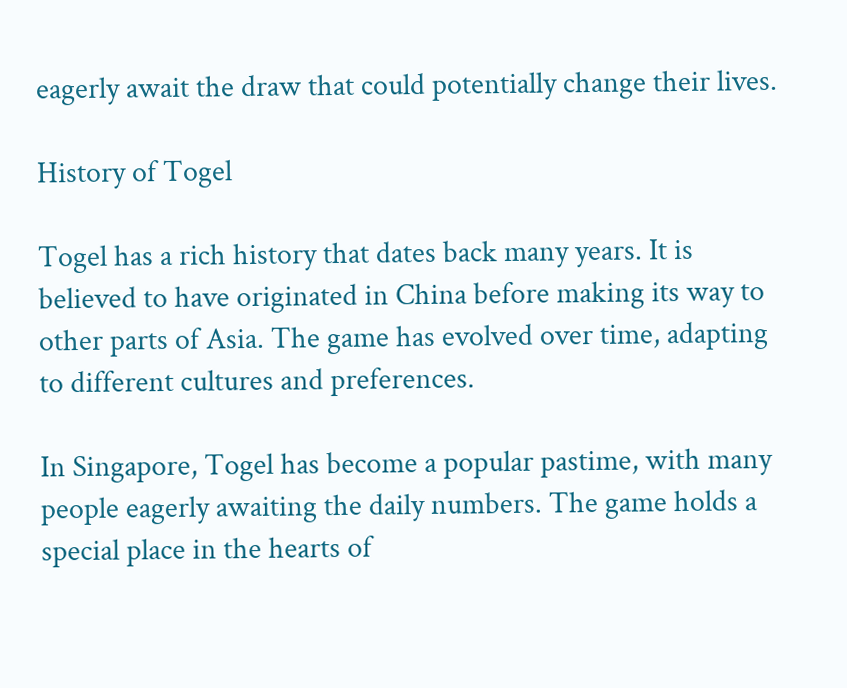eagerly await the draw that could potentially change their lives.

History of Togel

Togel has a rich history that dates back many years. It is believed to have originated in China before making its way to other parts of Asia. The game has evolved over time, adapting to different cultures and preferences.

In Singapore, Togel has become a popular pastime, with many people eagerly awaiting the daily numbers. The game holds a special place in the hearts of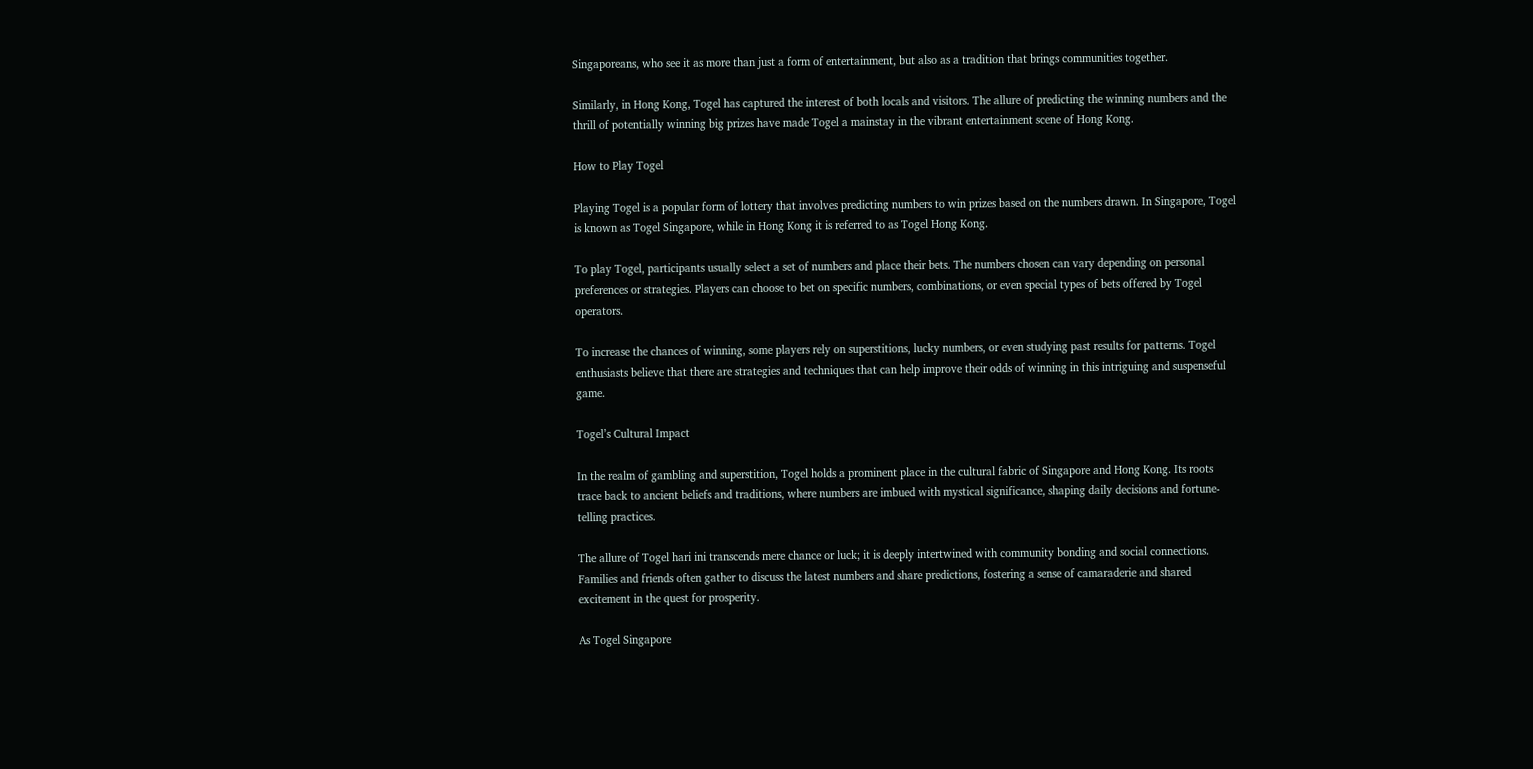Singaporeans, who see it as more than just a form of entertainment, but also as a tradition that brings communities together.

Similarly, in Hong Kong, Togel has captured the interest of both locals and visitors. The allure of predicting the winning numbers and the thrill of potentially winning big prizes have made Togel a mainstay in the vibrant entertainment scene of Hong Kong.

How to Play Togel

Playing Togel is a popular form of lottery that involves predicting numbers to win prizes based on the numbers drawn. In Singapore, Togel is known as Togel Singapore, while in Hong Kong it is referred to as Togel Hong Kong.

To play Togel, participants usually select a set of numbers and place their bets. The numbers chosen can vary depending on personal preferences or strategies. Players can choose to bet on specific numbers, combinations, or even special types of bets offered by Togel operators.

To increase the chances of winning, some players rely on superstitions, lucky numbers, or even studying past results for patterns. Togel enthusiasts believe that there are strategies and techniques that can help improve their odds of winning in this intriguing and suspenseful game.

Togel’s Cultural Impact

In the realm of gambling and superstition, Togel holds a prominent place in the cultural fabric of Singapore and Hong Kong. Its roots trace back to ancient beliefs and traditions, where numbers are imbued with mystical significance, shaping daily decisions and fortune-telling practices.

The allure of Togel hari ini transcends mere chance or luck; it is deeply intertwined with community bonding and social connections. Families and friends often gather to discuss the latest numbers and share predictions, fostering a sense of camaraderie and shared excitement in the quest for prosperity.

As Togel Singapore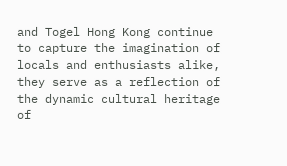and Togel Hong Kong continue to capture the imagination of locals and enthusiasts alike, they serve as a reflection of the dynamic cultural heritage of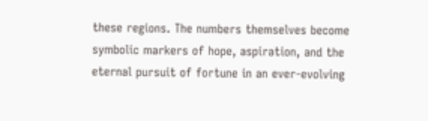these regions. The numbers themselves become symbolic markers of hope, aspiration, and the eternal pursuit of fortune in an ever-evolving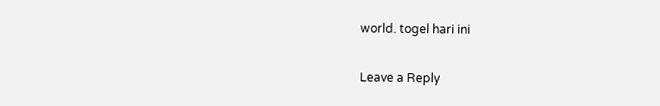world. togel hari ini

Leave a Reply